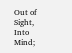Out of Sight, Into Mind;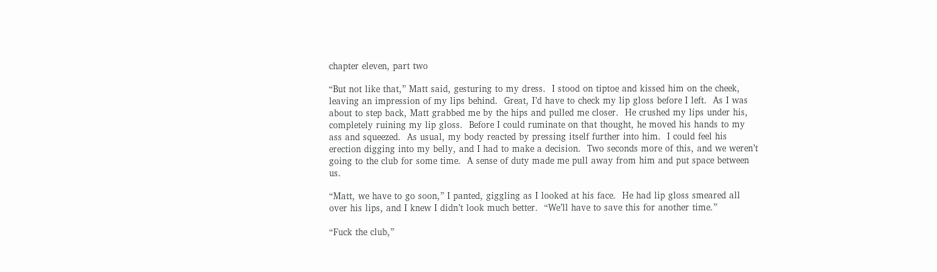chapter eleven, part two

“But not like that,” Matt said, gesturing to my dress.  I stood on tiptoe and kissed him on the cheek, leaving an impression of my lips behind.  Great, I’d have to check my lip gloss before I left.  As I was about to step back, Matt grabbed me by the hips and pulled me closer.  He crushed my lips under his, completely ruining my lip gloss.  Before I could ruminate on that thought, he moved his hands to my ass and squeezed.  As usual, my body reacted by pressing itself further into him.  I could feel his erection digging into my belly, and I had to make a decision.  Two seconds more of this, and we weren’t going to the club for some time.  A sense of duty made me pull away from him and put space between us.

“Matt, we have to go soon,” I panted, giggling as I looked at his face.  He had lip gloss smeared all over his lips, and I knew I didn’t look much better.  “We’ll have to save this for another time.”

“Fuck the club,”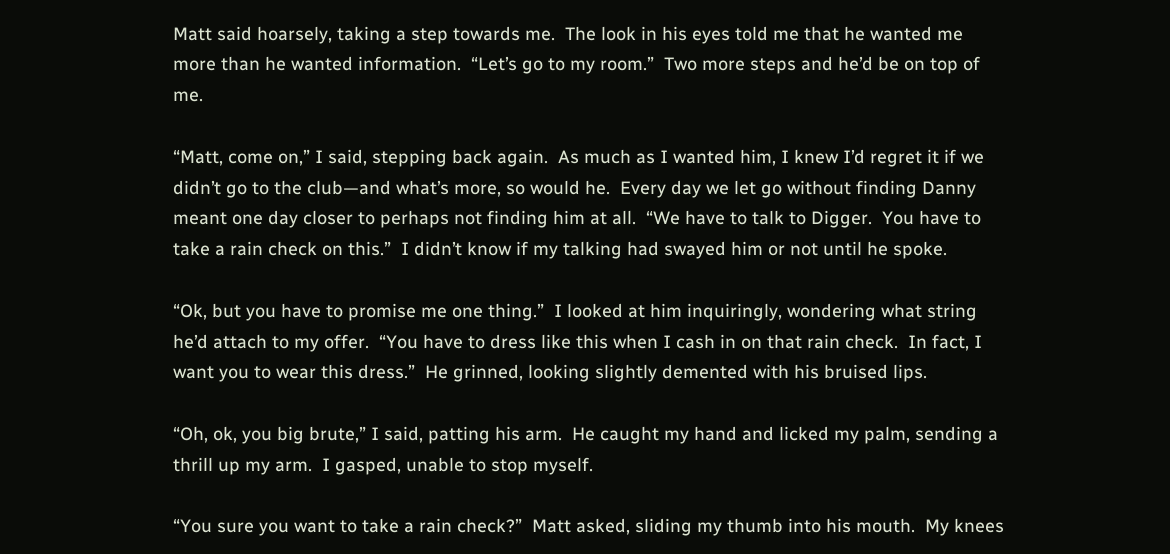Matt said hoarsely, taking a step towards me.  The look in his eyes told me that he wanted me more than he wanted information.  “Let’s go to my room.”  Two more steps and he’d be on top of me.

“Matt, come on,” I said, stepping back again.  As much as I wanted him, I knew I’d regret it if we didn’t go to the club—and what’s more, so would he.  Every day we let go without finding Danny meant one day closer to perhaps not finding him at all.  “We have to talk to Digger.  You have to take a rain check on this.”  I didn’t know if my talking had swayed him or not until he spoke.

“Ok, but you have to promise me one thing.”  I looked at him inquiringly, wondering what string he’d attach to my offer.  “You have to dress like this when I cash in on that rain check.  In fact, I want you to wear this dress.”  He grinned, looking slightly demented with his bruised lips.

“Oh, ok, you big brute,” I said, patting his arm.  He caught my hand and licked my palm, sending a thrill up my arm.  I gasped, unable to stop myself.

“You sure you want to take a rain check?”  Matt asked, sliding my thumb into his mouth.  My knees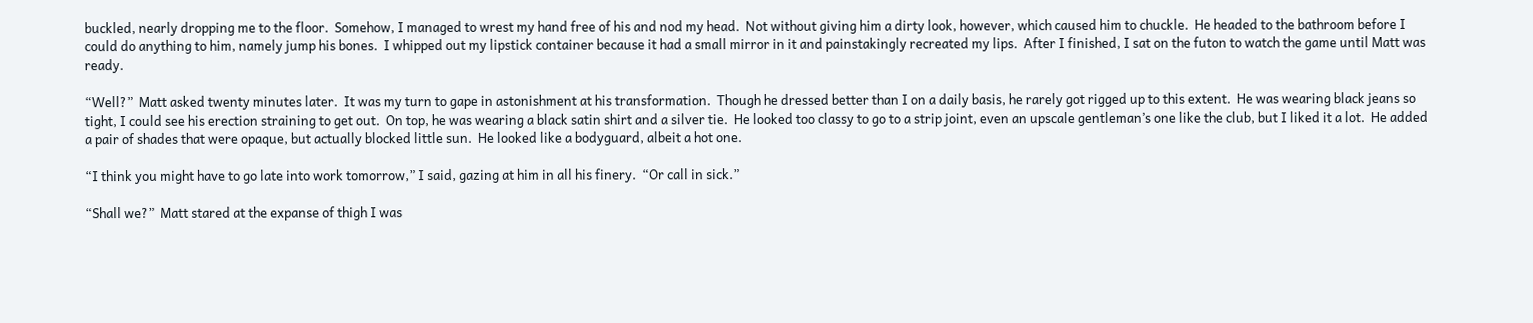buckled, nearly dropping me to the floor.  Somehow, I managed to wrest my hand free of his and nod my head.  Not without giving him a dirty look, however, which caused him to chuckle.  He headed to the bathroom before I could do anything to him, namely jump his bones.  I whipped out my lipstick container because it had a small mirror in it and painstakingly recreated my lips.  After I finished, I sat on the futon to watch the game until Matt was ready.

“Well?”  Matt asked twenty minutes later.  It was my turn to gape in astonishment at his transformation.  Though he dressed better than I on a daily basis, he rarely got rigged up to this extent.  He was wearing black jeans so tight, I could see his erection straining to get out.  On top, he was wearing a black satin shirt and a silver tie.  He looked too classy to go to a strip joint, even an upscale gentleman’s one like the club, but I liked it a lot.  He added a pair of shades that were opaque, but actually blocked little sun.  He looked like a bodyguard, albeit a hot one.

“I think you might have to go late into work tomorrow,” I said, gazing at him in all his finery.  “Or call in sick.”

“Shall we?”  Matt stared at the expanse of thigh I was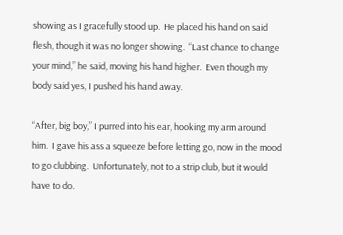showing as I gracefully stood up.  He placed his hand on said flesh, though it was no longer showing.  “Last chance to change your mind,” he said, moving his hand higher.  Even though my body said yes, I pushed his hand away.

“After, big boy,” I purred into his ear, hooking my arm around him.  I gave his ass a squeeze before letting go, now in the mood to go clubbing.  Unfortunately, not to a strip club, but it would have to do.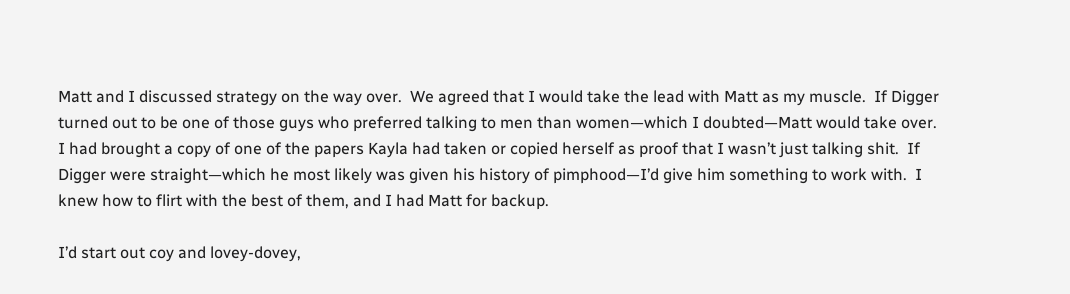Matt and I discussed strategy on the way over.  We agreed that I would take the lead with Matt as my muscle.  If Digger turned out to be one of those guys who preferred talking to men than women—which I doubted—Matt would take over.  I had brought a copy of one of the papers Kayla had taken or copied herself as proof that I wasn’t just talking shit.  If Digger were straight—which he most likely was given his history of pimphood—I’d give him something to work with.  I knew how to flirt with the best of them, and I had Matt for backup.

I’d start out coy and lovey-dovey,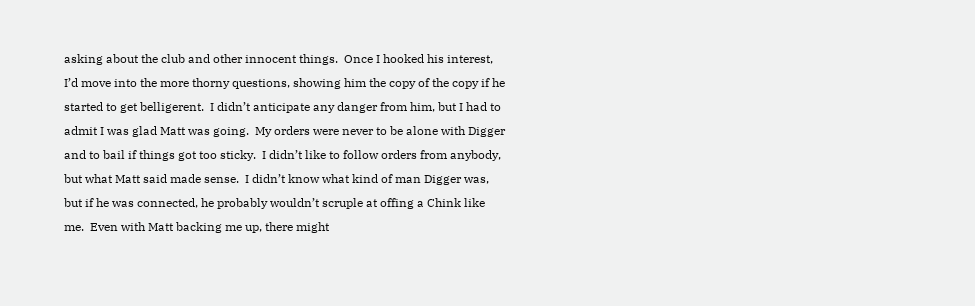asking about the club and other innocent things.  Once I hooked his interest, I’d move into the more thorny questions, showing him the copy of the copy if he started to get belligerent.  I didn’t anticipate any danger from him, but I had to admit I was glad Matt was going.  My orders were never to be alone with Digger and to bail if things got too sticky.  I didn’t like to follow orders from anybody, but what Matt said made sense.  I didn’t know what kind of man Digger was, but if he was connected, he probably wouldn’t scruple at offing a Chink like me.  Even with Matt backing me up, there might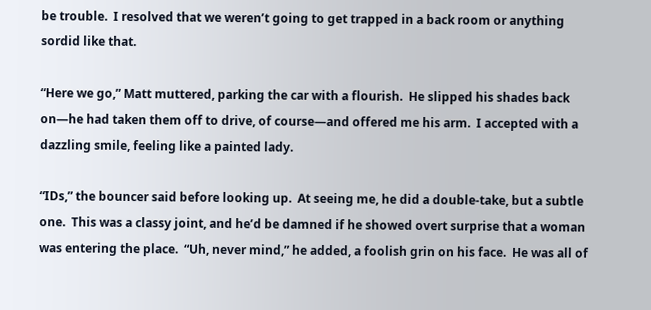be trouble.  I resolved that we weren’t going to get trapped in a back room or anything sordid like that.

“Here we go,” Matt muttered, parking the car with a flourish.  He slipped his shades back on—he had taken them off to drive, of course—and offered me his arm.  I accepted with a dazzling smile, feeling like a painted lady.

“IDs,” the bouncer said before looking up.  At seeing me, he did a double-take, but a subtle one.  This was a classy joint, and he’d be damned if he showed overt surprise that a woman was entering the place.  “Uh, never mind,” he added, a foolish grin on his face.  He was all of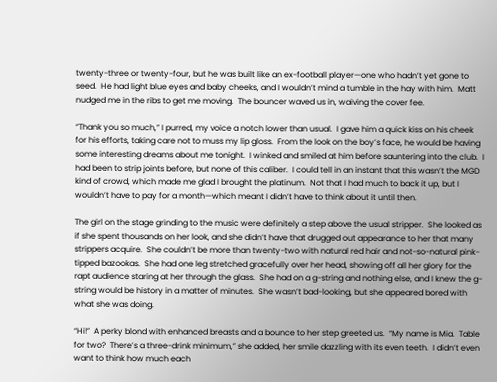twenty-three or twenty-four, but he was built like an ex-football player—one who hadn’t yet gone to seed.  He had light blue eyes and baby cheeks, and I wouldn’t mind a tumble in the hay with him.  Matt nudged me in the ribs to get me moving.  The bouncer waved us in, waiving the cover fee.

“Thank you so much,” I purred, my voice a notch lower than usual.  I gave him a quick kiss on his cheek for his efforts, taking care not to muss my lip gloss.  From the look on the boy’s face, he would be having some interesting dreams about me tonight.  I winked and smiled at him before sauntering into the club.  I had been to strip joints before, but none of this caliber.  I could tell in an instant that this wasn’t the MGD kind of crowd, which made me glad I brought the platinum.  Not that I had much to back it up, but I wouldn’t have to pay for a month—which meant I didn’t have to think about it until then.

The girl on the stage grinding to the music were definitely a step above the usual stripper.  She looked as if she spent thousands on her look, and she didn’t have that drugged out appearance to her that many strippers acquire.  She couldn’t be more than twenty-two with natural red hair and not-so-natural pink-tipped bazookas.  She had one leg stretched gracefully over her head, showing off all her glory for the rapt audience staring at her through the glass.  She had on a g-string and nothing else, and I knew the g-string would be history in a matter of minutes.  She wasn’t bad-looking, but she appeared bored with what she was doing.

“Hi!”  A perky blond with enhanced breasts and a bounce to her step greeted us.  “My name is Mia.  Table for two?  There’s a three-drink minimum,” she added, her smile dazzling with its even teeth.  I didn’t even want to think how much each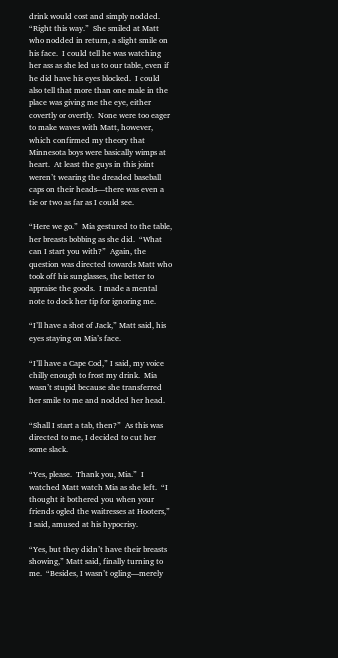drink would cost and simply nodded.  “Right this way.”  She smiled at Matt who nodded in return, a slight smile on his face.  I could tell he was watching her ass as she led us to our table, even if he did have his eyes blocked.  I could also tell that more than one male in the place was giving me the eye, either covertly or overtly.  None were too eager to make waves with Matt, however, which confirmed my theory that Minnesota boys were basically wimps at heart.  At least the guys in this joint weren’t wearing the dreaded baseball caps on their heads—there was even a tie or two as far as I could see.

“Here we go.”  Mia gestured to the table, her breasts bobbing as she did.  “What can I start you with?”  Again, the question was directed towards Matt who took off his sunglasses, the better to appraise the goods.  I made a mental note to dock her tip for ignoring me.

“I’ll have a shot of Jack,” Matt said, his eyes staying on Mia’s face.

“I’ll have a Cape Cod,” I said, my voice chilly enough to frost my drink.  Mia wasn’t stupid because she transferred her smile to me and nodded her head.

“Shall I start a tab, then?”  As this was directed to me, I decided to cut her some slack.

“Yes, please.  Thank you, Mia.”  I watched Matt watch Mia as she left.  “I thought it bothered you when your friends ogled the waitresses at Hooters,” I said, amused at his hypocrisy.

“Yes, but they didn’t have their breasts showing,” Matt said, finally turning to me.  “Besides, I wasn’t ogling—merely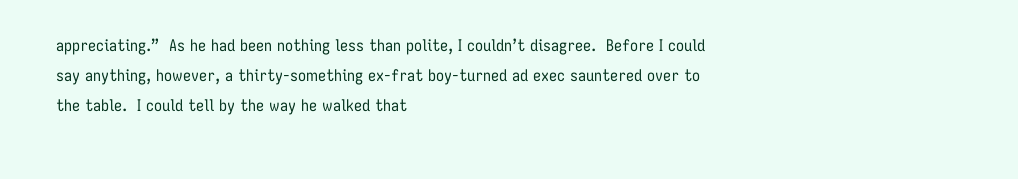appreciating.”  As he had been nothing less than polite, I couldn’t disagree.  Before I could say anything, however, a thirty-something ex-frat boy-turned ad exec sauntered over to the table.  I could tell by the way he walked that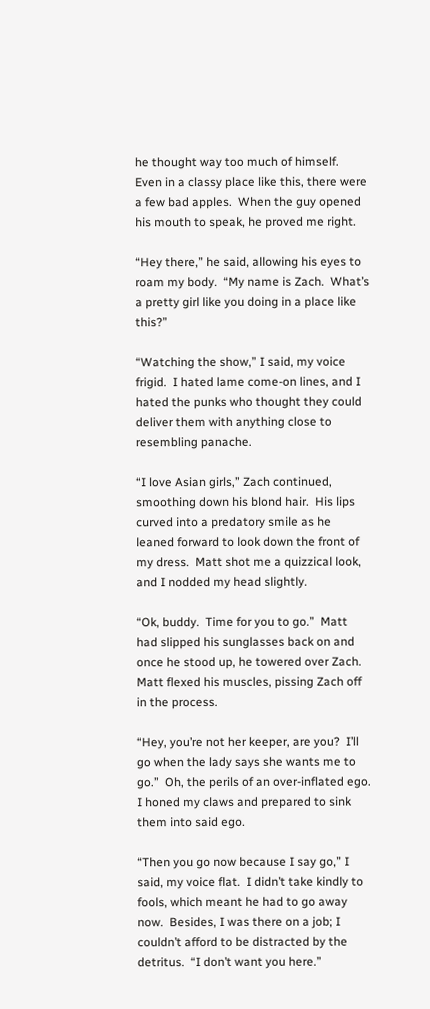he thought way too much of himself.  Even in a classy place like this, there were a few bad apples.  When the guy opened his mouth to speak, he proved me right.

“Hey there,” he said, allowing his eyes to roam my body.  “My name is Zach.  What’s a pretty girl like you doing in a place like this?”

“Watching the show,” I said, my voice frigid.  I hated lame come-on lines, and I hated the punks who thought they could deliver them with anything close to resembling panache.

“I love Asian girls,” Zach continued, smoothing down his blond hair.  His lips curved into a predatory smile as he leaned forward to look down the front of my dress.  Matt shot me a quizzical look, and I nodded my head slightly.

“Ok, buddy.  Time for you to go.”  Matt had slipped his sunglasses back on and once he stood up, he towered over Zach.  Matt flexed his muscles, pissing Zach off in the process.

“Hey, you’re not her keeper, are you?  I’ll go when the lady says she wants me to go.”  Oh, the perils of an over-inflated ego.  I honed my claws and prepared to sink them into said ego.

“Then you go now because I say go,” I said, my voice flat.  I didn’t take kindly to fools, which meant he had to go away now.  Besides, I was there on a job; I couldn’t afford to be distracted by the detritus.  “I don’t want you here.”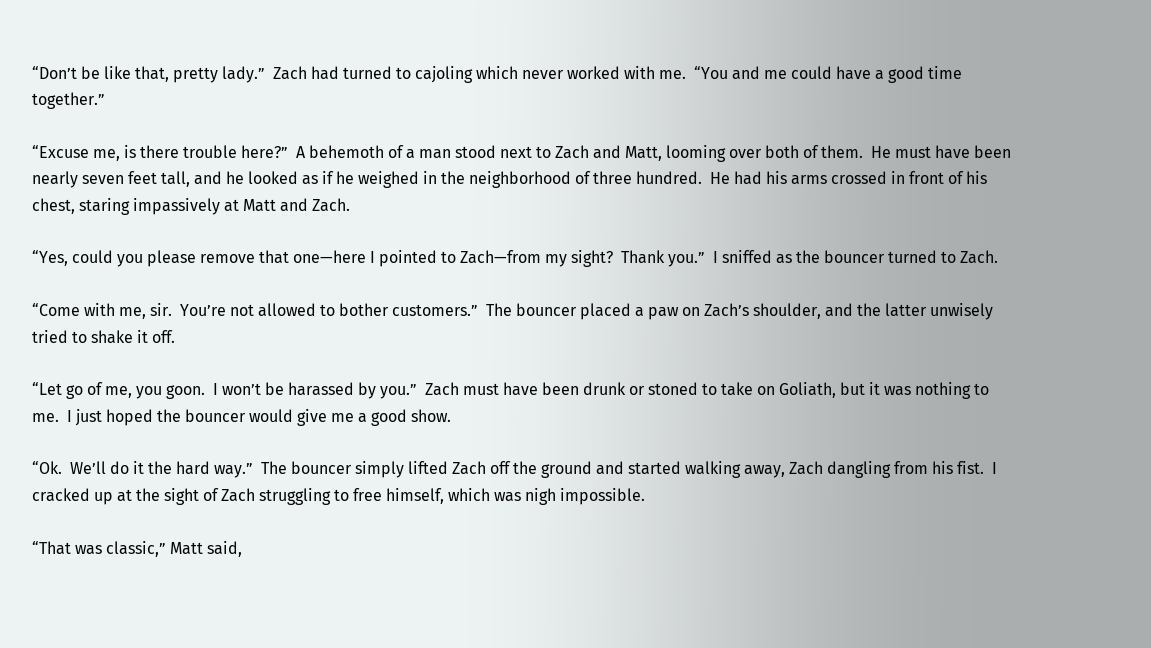“Don’t be like that, pretty lady.”  Zach had turned to cajoling which never worked with me.  “You and me could have a good time together.”

“Excuse me, is there trouble here?”  A behemoth of a man stood next to Zach and Matt, looming over both of them.  He must have been nearly seven feet tall, and he looked as if he weighed in the neighborhood of three hundred.  He had his arms crossed in front of his chest, staring impassively at Matt and Zach.

“Yes, could you please remove that one—here I pointed to Zach—from my sight?  Thank you.”  I sniffed as the bouncer turned to Zach.

“Come with me, sir.  You’re not allowed to bother customers.”  The bouncer placed a paw on Zach’s shoulder, and the latter unwisely tried to shake it off.

“Let go of me, you goon.  I won’t be harassed by you.”  Zach must have been drunk or stoned to take on Goliath, but it was nothing to me.  I just hoped the bouncer would give me a good show.

“Ok.  We’ll do it the hard way.”  The bouncer simply lifted Zach off the ground and started walking away, Zach dangling from his fist.  I cracked up at the sight of Zach struggling to free himself, which was nigh impossible.

“That was classic,” Matt said,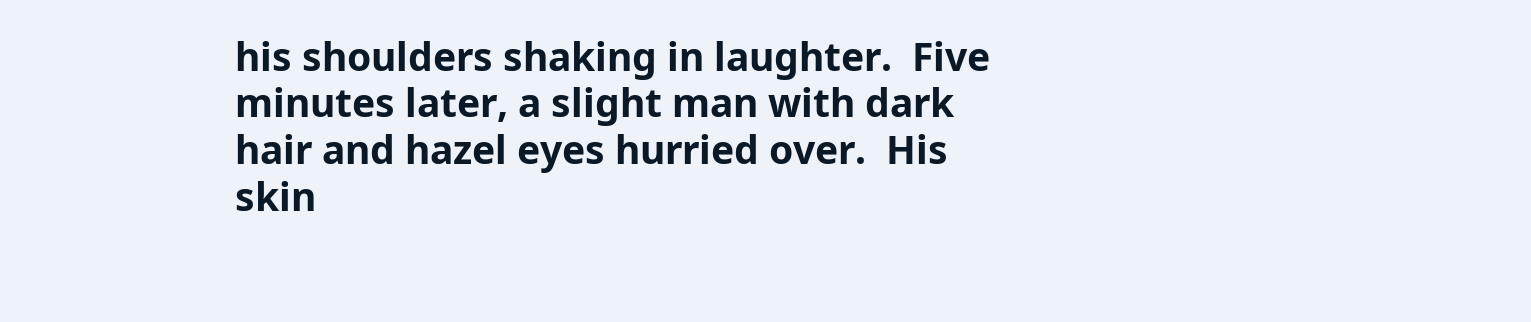his shoulders shaking in laughter.  Five minutes later, a slight man with dark hair and hazel eyes hurried over.  His skin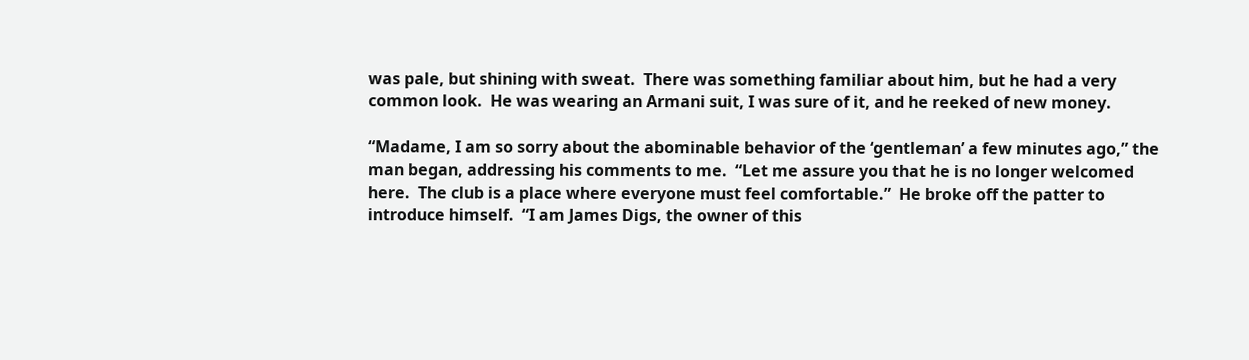was pale, but shining with sweat.  There was something familiar about him, but he had a very common look.  He was wearing an Armani suit, I was sure of it, and he reeked of new money.

“Madame, I am so sorry about the abominable behavior of the ‘gentleman’ a few minutes ago,” the man began, addressing his comments to me.  “Let me assure you that he is no longer welcomed here.  The club is a place where everyone must feel comfortable.”  He broke off the patter to introduce himself.  “I am James Digs, the owner of this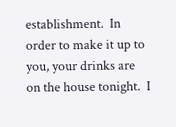establishment.  In order to make it up to you, your drinks are on the house tonight.  I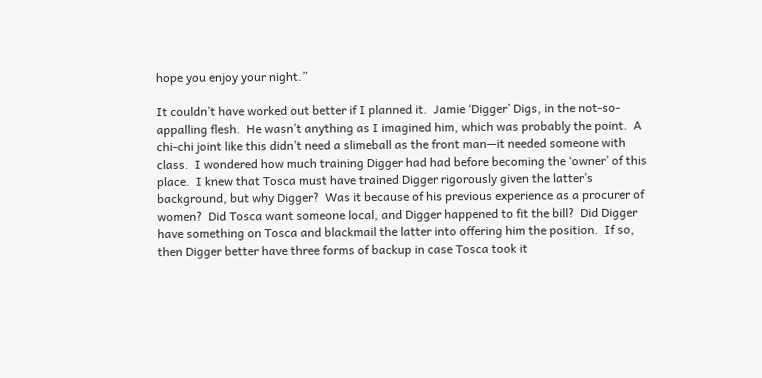hope you enjoy your night.”

It couldn’t have worked out better if I planned it.  Jamie ‘Digger’ Digs, in the not-so-appalling flesh.  He wasn’t anything as I imagined him, which was probably the point.  A chi-chi joint like this didn’t need a slimeball as the front man—it needed someone with class.  I wondered how much training Digger had had before becoming the ‘owner’ of this place.  I knew that Tosca must have trained Digger rigorously given the latter’s background, but why Digger?  Was it because of his previous experience as a procurer of women?  Did Tosca want someone local, and Digger happened to fit the bill?  Did Digger have something on Tosca and blackmail the latter into offering him the position.  If so, then Digger better have three forms of backup in case Tosca took it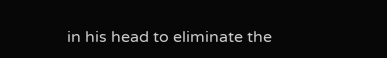in his head to eliminate the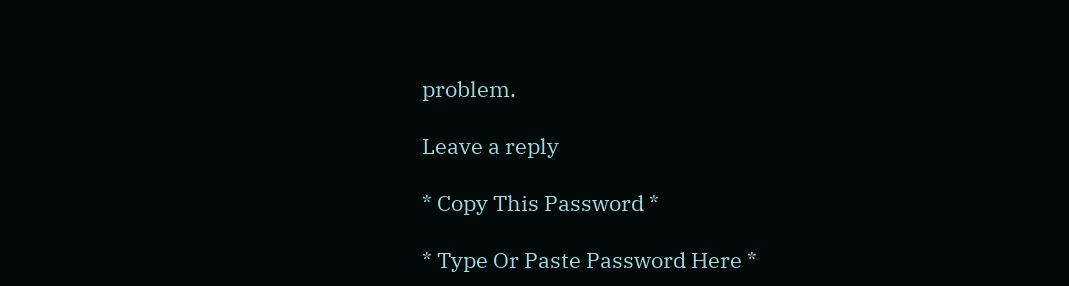problem.

Leave a reply

* Copy This Password *

* Type Or Paste Password Here *